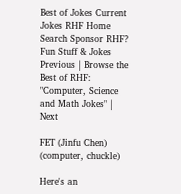Best of Jokes Current Jokes RHF Home Search Sponsor RHF?
Fun Stuff & Jokes
Previous | Browse the Best of RHF: "Computer, Science and Math Jokes" | Next

FET (Jinfu Chen)
(computer, chuckle)

Here's an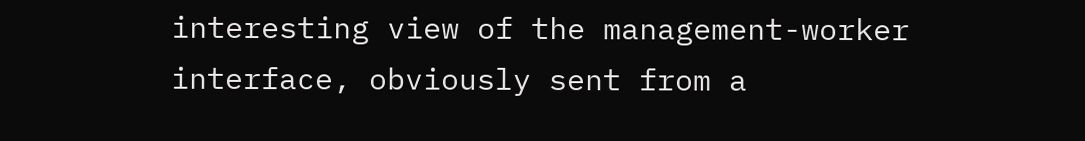interesting view of the management-worker interface, obviously sent from a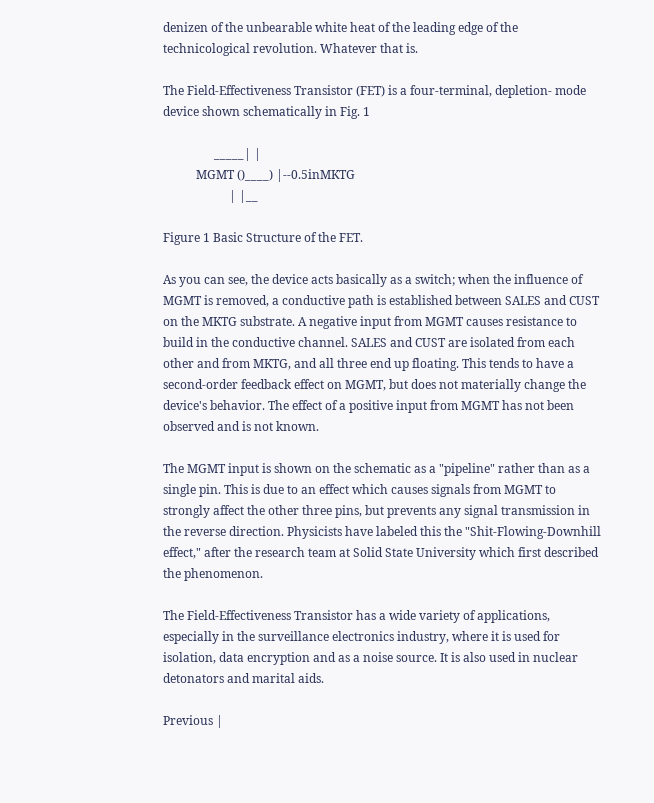denizen of the unbearable white heat of the leading edge of the technicological revolution. Whatever that is.

The Field-Effectiveness Transistor (FET) is a four-terminal, depletion- mode device shown schematically in Fig. 1

                 _____| |
           MGMT ()____) |--0.5inMKTG
                      | |__

Figure 1 Basic Structure of the FET.

As you can see, the device acts basically as a switch; when the influence of MGMT is removed, a conductive path is established between SALES and CUST on the MKTG substrate. A negative input from MGMT causes resistance to build in the conductive channel. SALES and CUST are isolated from each other and from MKTG, and all three end up floating. This tends to have a second-order feedback effect on MGMT, but does not materially change the device's behavior. The effect of a positive input from MGMT has not been observed and is not known.

The MGMT input is shown on the schematic as a "pipeline" rather than as a single pin. This is due to an effect which causes signals from MGMT to strongly affect the other three pins, but prevents any signal transmission in the reverse direction. Physicists have labeled this the "Shit-Flowing-Downhill effect," after the research team at Solid State University which first described the phenomenon.

The Field-Effectiveness Transistor has a wide variety of applications, especially in the surveillance electronics industry, where it is used for isolation, data encryption and as a noise source. It is also used in nuclear detonators and marital aids.

Previous |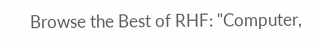Browse the Best of RHF: "Computer,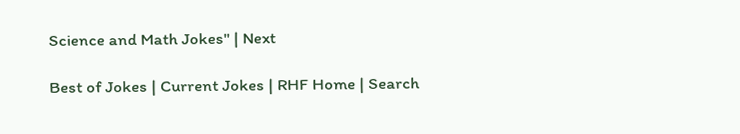Science and Math Jokes" | Next

Best of Jokes | Current Jokes | RHF Home | Search